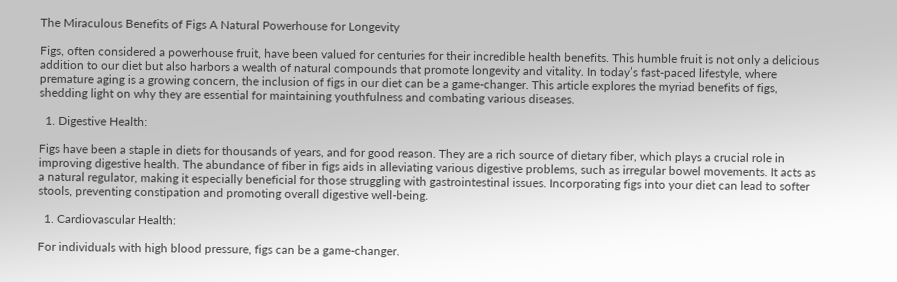The Miraculous Benefits of Figs A Natural Powerhouse for Longevity

Figs, often considered a powerhouse fruit, have been valued for centuries for their incredible health benefits. This humble fruit is not only a delicious addition to our diet but also harbors a wealth of natural compounds that promote longevity and vitality. In today’s fast-paced lifestyle, where premature aging is a growing concern, the inclusion of figs in our diet can be a game-changer. This article explores the myriad benefits of figs, shedding light on why they are essential for maintaining youthfulness and combating various diseases.

  1. Digestive Health:

Figs have been a staple in diets for thousands of years, and for good reason. They are a rich source of dietary fiber, which plays a crucial role in improving digestive health. The abundance of fiber in figs aids in alleviating various digestive problems, such as irregular bowel movements. It acts as a natural regulator, making it especially beneficial for those struggling with gastrointestinal issues. Incorporating figs into your diet can lead to softer stools, preventing constipation and promoting overall digestive well-being.

  1. Cardiovascular Health:

For individuals with high blood pressure, figs can be a game-changer.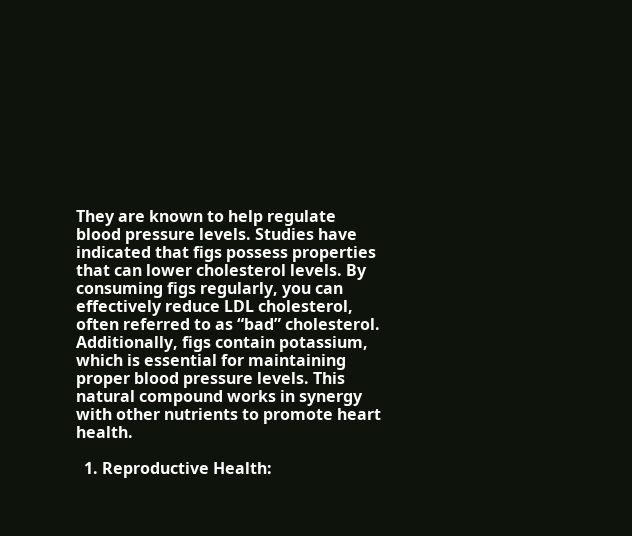They are known to help regulate blood pressure levels. Studies have indicated that figs possess properties that can lower cholesterol levels. By consuming figs regularly, you can effectively reduce LDL cholesterol, often referred to as “bad” cholesterol. Additionally, figs contain potassium, which is essential for maintaining proper blood pressure levels. This natural compound works in synergy with other nutrients to promote heart health.

  1. Reproductive Health: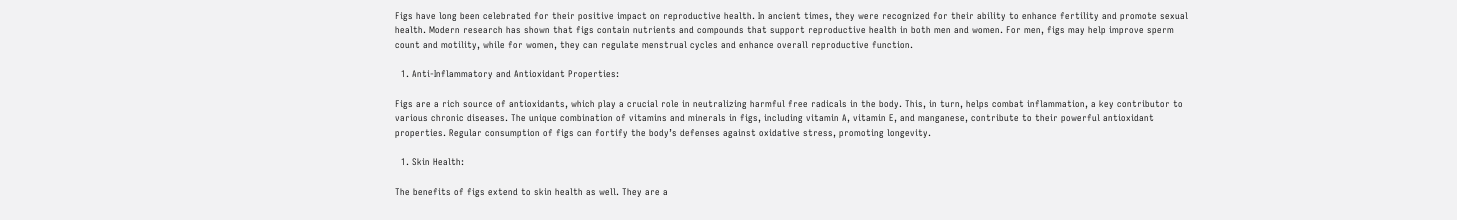Figs have long been celebrated for their positive impact on reproductive health. In ancient times, they were recognized for their ability to enhance fertility and promote sexual health. Modern research has shown that figs contain nutrients and compounds that support reproductive health in both men and women. For men, figs may help improve sperm count and motility, while for women, they can regulate menstrual cycles and enhance overall reproductive function.

  1. Anti-Inflammatory and Antioxidant Properties:

Figs are a rich source of antioxidants, which play a crucial role in neutralizing harmful free radicals in the body. This, in turn, helps combat inflammation, a key contributor to various chronic diseases. The unique combination of vitamins and minerals in figs, including vitamin A, vitamin E, and manganese, contribute to their powerful antioxidant properties. Regular consumption of figs can fortify the body’s defenses against oxidative stress, promoting longevity.

  1. Skin Health:

The benefits of figs extend to skin health as well. They are a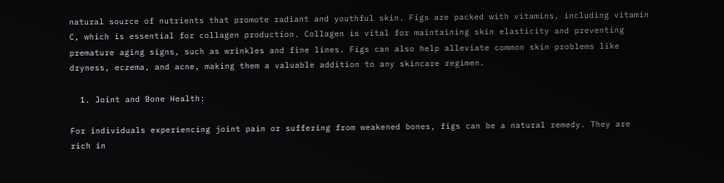natural source of nutrients that promote radiant and youthful skin. Figs are packed with vitamins, including vitamin C, which is essential for collagen production. Collagen is vital for maintaining skin elasticity and preventing premature aging signs, such as wrinkles and fine lines. Figs can also help alleviate common skin problems like dryness, eczema, and acne, making them a valuable addition to any skincare regimen.

  1. Joint and Bone Health:

For individuals experiencing joint pain or suffering from weakened bones, figs can be a natural remedy. They are rich in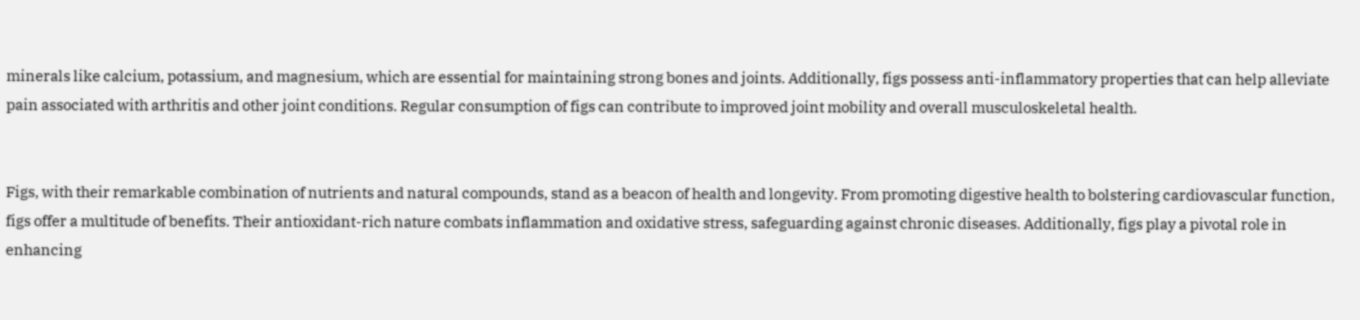minerals like calcium, potassium, and magnesium, which are essential for maintaining strong bones and joints. Additionally, figs possess anti-inflammatory properties that can help alleviate pain associated with arthritis and other joint conditions. Regular consumption of figs can contribute to improved joint mobility and overall musculoskeletal health.


Figs, with their remarkable combination of nutrients and natural compounds, stand as a beacon of health and longevity. From promoting digestive health to bolstering cardiovascular function, figs offer a multitude of benefits. Their antioxidant-rich nature combats inflammation and oxidative stress, safeguarding against chronic diseases. Additionally, figs play a pivotal role in enhancing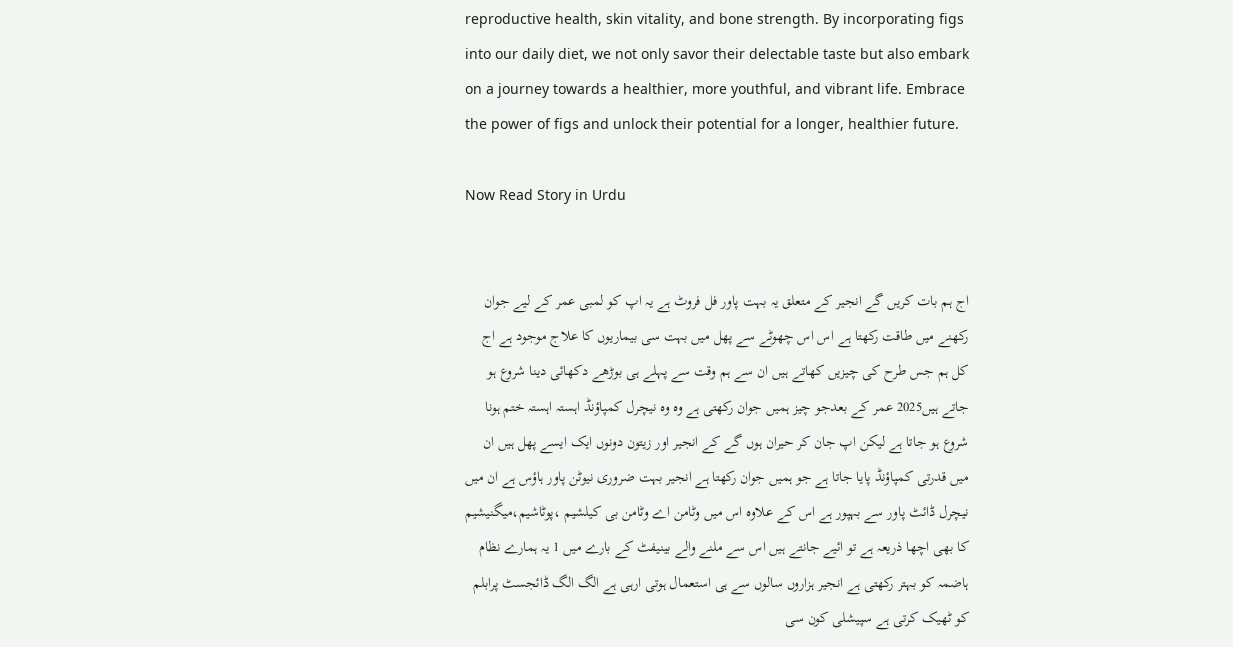reproductive health, skin vitality, and bone strength. By incorporating figs into our daily diet, we not only savor their delectable taste but also embark on a journey towards a healthier, more youthful, and vibrant life. Embrace the power of figs and unlock their potential for a longer, healthier future.

Now Read Story in Urdu


اج ہم بات کریں گے انجیر کے متعلق یہ بہت پاور فل فروٹ ہے یہ اپ کو لمبی عمر کے لیے جوان رکھنے میں طاقت رکھتا ہے اس اس چھوٹے سے پھل میں بہت سی بیماریوں کا علاج موجود ہے اج کل ہم جس طرح کی چیزیں کھاتے ہیں ان سے ہم وقت سے پہلے ہی بوڑھے دکھائی دینا شروع ہو جاتے ہیں2025 عمر کے بعدجو چیز ہمیں جوان رکھتی ہے وہ وہ نیچرل کمپاؤنڈ اہستہ اہستہ ختم ہونا شروع ہو جاتا ہے لیکن اپ جان کر حیران ہوں گے کے انجیر اور زیتون دونوں ایک ایسے پھل ہیں ان میں قدرتی کمپاؤنڈ پایا جاتا ہے جو ہمیں جوان رکھتا ہے انجیر بہت ضروری نیوٹن پاور ہاؤس ہے ان میں نیچرل ڈائٹ پاور سے بہپور ہے اس کے علاوہ اس میں وٹامن اے وٹامن بی کیلشیم ،پوٹاشیم،میگنیشیم کا بھی اچھا ذریعہ ہے تو ائیے جانتے ہیں اس سے ملنے والے بینیفٹ کے بارے میں 1 یہ ہمارے نظام ہاضمہ کو بہتر رکھتی ہے انجیر ہزاروں سالوں سے ہی استعمال ہوتی ارہی ہے الگ الگ ڈائجسٹ پرابلم کو ٹھیک کرتی ہے سپیشلی کون سی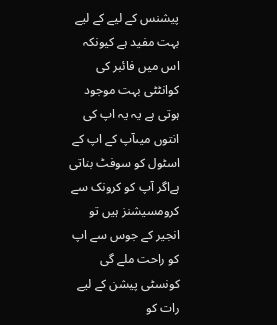پیشنس کے لیے کے لیے بہت مفید ہے کیونکہ اس میں فائبر کی کوانٹٹی بہت موجود ہوتی ہے یہ یہ اپ کی انتوں میںآپ کے اپ کے اسٹول کو سوفٹ بناتی ہےاگر آپ کو کرونک سے کرومسیشنز ہیں تو انجیر کے جوس سے اپ کو راحت ملے گی کونسٹی پیشن کے لیے رات کو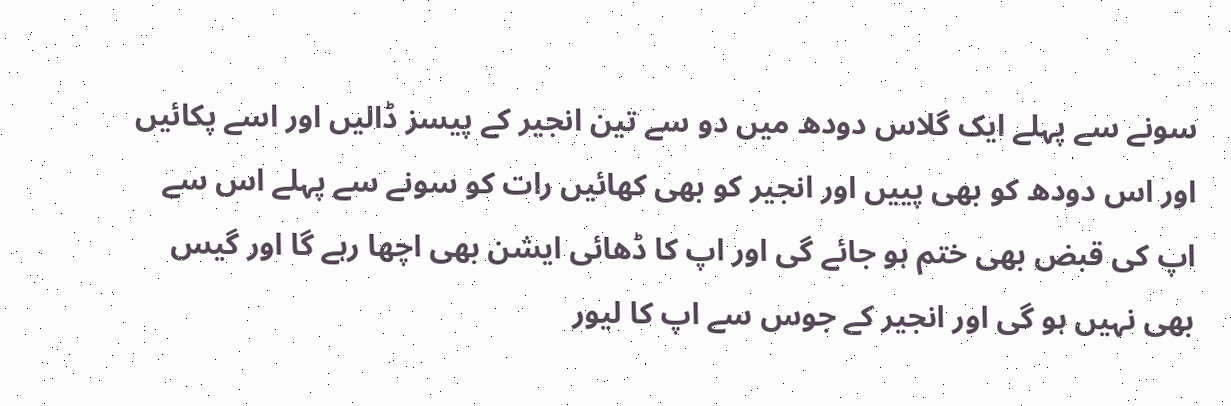سونے سے پہلے ایک گلاس دودھ میں دو سے تین انجیر کے پیسز ڈالیں اور اسے پکائیں اور اس دودھ کو بھی پییں اور انجیر کو بھی کھائیں رات کو سونے سے پہلے اس سے اپ کی قبض بھی ختم ہو جائے گی اور اپ کا ڈھائی ایشن بھی اچھا رہے گا اور گیس بھی نہیں ہو گی اور انجیر کے جوس سے اپ کا لیور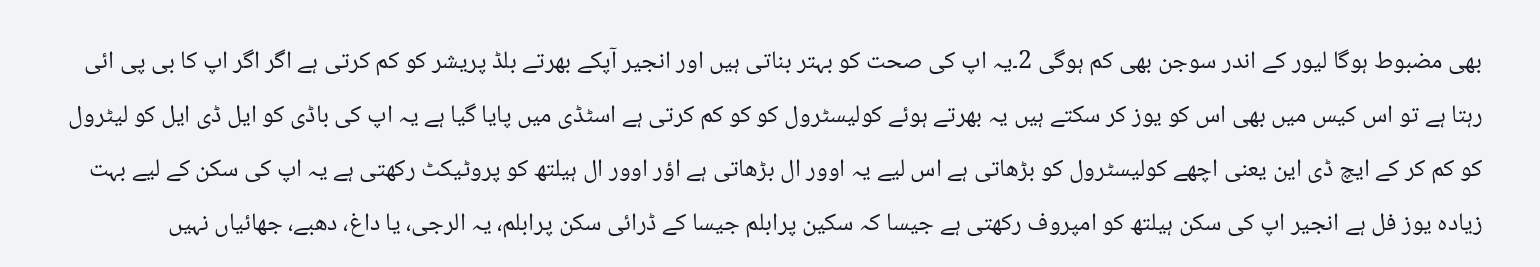بھی مضبوط ہوگا لیور کے اندر سوجن بھی کم ہوگی 2۔یہ اپ کی صحت کو بہتر بناتی ہیں اور انجیر آپکے بھرتے بلڈ پریشر کو کم کرتی ہے اگر اگر اپ کا بی پی ائی رہتا ہے تو اس کیس میں بھی اس کو یوز کر سکتے ہیں یہ بهرتے ہوئے کولیسٹرول کو کو کم کرتی ہے اسٹڈی میں پایا گیا ہے یہ اپ کی باڈی کو ایل ڈی ایل کو لیٹرول کو کم کر کے ایچ ڈی این یعنی اچھے کولیسٹرول کو بڑھاتی ہے اس لیے یہ اوور ال بڑھاتی ہے اؤر اوور ال ہیلتھ کو پروٹیکٹ رکھتی ہے یہ اپ کی سکن کے لیے بہت زیادہ یوز فل ہے انجیر اپ کی سکن ہیلتھ کو امپروف رکھتی ہے جیسا کہ سکین پرابلم جیسا کے ڈرائی سکن پرابلم، یہ الرجی، یا داغ، دھبے، جھائیاں نہیں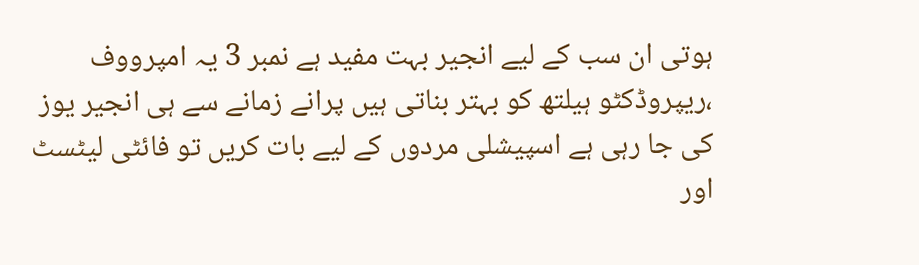ہوتی ان سب کے لیے انجیر بہت مفید ہے نمبر 3 یہ امپرووف ،ریپروڈکٹو ہیلتھ کو بہتر بناتی ہیں پرانے زمانے سے ہی انجیر یوز کی جا رہی ہے اسپیشلی مردوں کے لیے بات کریں تو فائٹی لیٹسٹ اور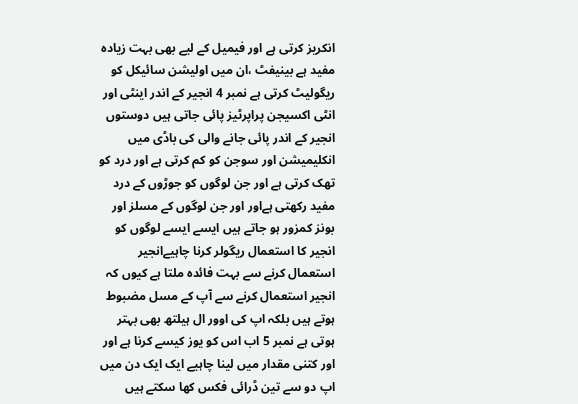انکریز کرتی ہے اور فیمیل کے لیے بھی بہت زیادہ مفید ہے بینیفٹ ،ان میں اولیشن سائیکل کو ریگولیٹ کرتی ہے نمبر 4 انجیر کے اندر اینٹی اور انٹی اکسیجن پراپرٹیز پائی جاتی ہیں دوستوں انجير کے اندر پائی جانے والی کی باڈی میں انکلیمیشن اور سوجن کو کم کرتی ہے اور درد کو تھک کرتی ہے اور جن لوگوں کو جوڑوں کے درد مفید رکھتی ہےاور اور جن لوگوں کے مسلز اور بونز کمزور ہو جاتے ہیں ایسے ایسے لوگوں کو انجیر کا استعمال ریگولر کرنا چاہیےانجیر استعمال کرنے سے بہت فائدہ ملتا ہے کیوں کہ انجیر استعمال کرنے سے آپ کے مسل مضبوط ہوتے ہیں بلکہ اپ کی اوور ال ہیلتھ بھی بہتر ہوتی ہے نمبر 5 اب اس کو یوز کیسے کرنا ہے اور اور کتنی مقدار میں لینا چاہیے ایک ایک دن میں اپ دو سے تین ڈرائی فکس کھا سکتے ہیں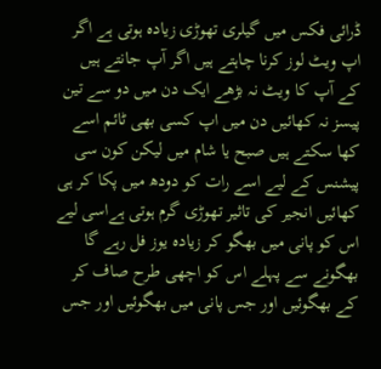ڈرائی فکس میں گیلری تھوڑی زیادہ ہوتی ہے اگر اپ ویٹ لوز کرنا چاہتے ہیں اگر آپ جانتے ہیں کے آپ کا ویٹ نہ بڑھے ایک دن میں دو سے تین پیسز نہ کھائیں دن میں اپ کسی بھی ٹائم اسے کھا سکتے ہیں صبح یا شام میں لیکن کون سی پیشنس کے لیے اسے رات کو دودھ میں پکا کر ہی کھائیں انجیر کی تاثیر تھوڑی گرم ہوتی ہےاسی لیے اس کو پانی میں بھگو کر زیادہ یوز فل رہے گا بھگونے سے پہلے اس کو اچھی طرح صاف کر کے بھگوئیں اور جس پانی میں بھگوئیں اور جس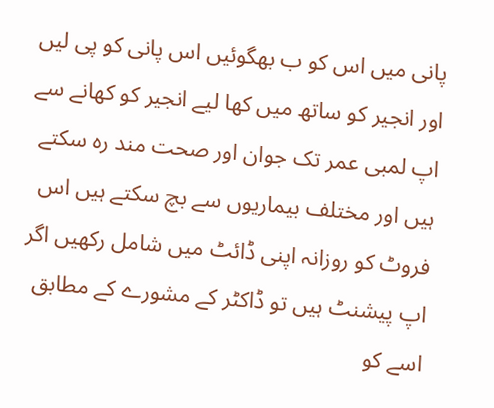پانی میں اس کو ب بھگوئیں اس پانی کو پی لیں اور انجیر کو ساتھ میں کھا لیے انجیر کو کھانے سے اپ لمبی عمر تک جوان اور صحت مند رہ سکتے ہیں اور مختلف بیماریوں سے بچ سکتے ہیں اس فروٹ کو روزانہ اپنی ڈائٹ میں شامل رکھیں اگر اپ پیشنٹ ہیں تو ڈاکٹر کے مشورے کے مطابق اسے کو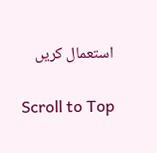استعمال کریں

Scroll to Top